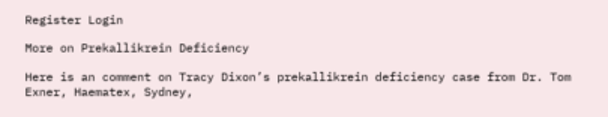Register Login

More on Prekallikrein Deficiency

Here is an comment on Tracy Dixon’s prekallikrein deficiency case from Dr. Tom Exner, Haematex, Sydney,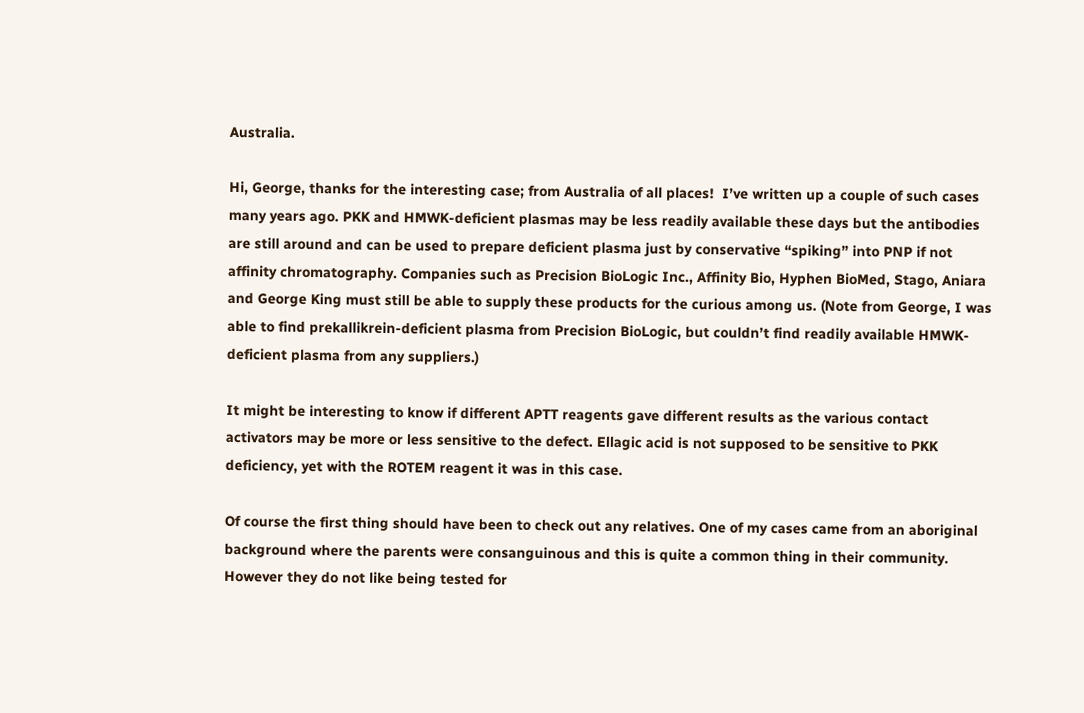Australia.

Hi, George, thanks for the interesting case; from Australia of all places!  I’ve written up a couple of such cases many years ago. PKK and HMWK-deficient plasmas may be less readily available these days but the antibodies are still around and can be used to prepare deficient plasma just by conservative “spiking” into PNP if not affinity chromatography. Companies such as Precision BioLogic Inc., Affinity Bio, Hyphen BioMed, Stago, Aniara and George King must still be able to supply these products for the curious among us. (Note from George, I was able to find prekallikrein-deficient plasma from Precision BioLogic, but couldn’t find readily available HMWK-deficient plasma from any suppliers.)

It might be interesting to know if different APTT reagents gave different results as the various contact activators may be more or less sensitive to the defect. Ellagic acid is not supposed to be sensitive to PKK deficiency, yet with the ROTEM reagent it was in this case.

Of course the first thing should have been to check out any relatives. One of my cases came from an aboriginal background where the parents were consanguinous and this is quite a common thing in their community. However they do not like being tested for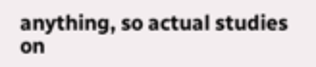anything, so actual studies on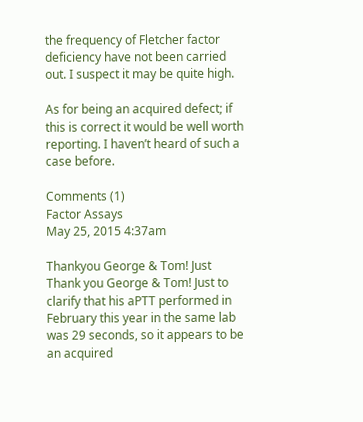the frequency of Fletcher factor deficiency have not been carried out. I suspect it may be quite high.

As for being an acquired defect; if this is correct it would be well worth reporting. I haven’t heard of such a case before.

Comments (1)
Factor Assays
May 25, 2015 4:37am

Thankyou George & Tom! Just
Thank you George & Tom! Just to clarify that his aPTT performed in February this year in the same lab was 29 seconds, so it appears to be an acquired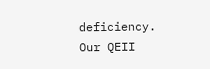deficiency. Our QEII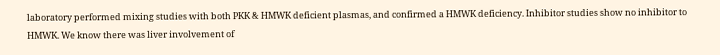laboratory performed mixing studies with both PKK & HMWK deficient plasmas, and confirmed a HMWK deficiency. Inhibitor studies show no inhibitor to HMWK. We know there was liver involvement of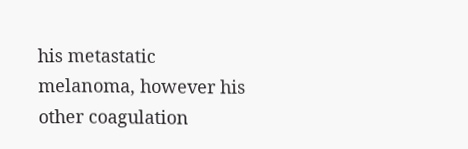his metastatic melanoma, however his other coagulation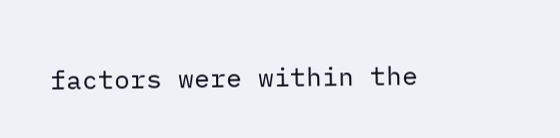factors were within the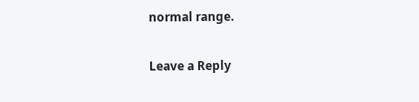normal range.

Leave a Reply